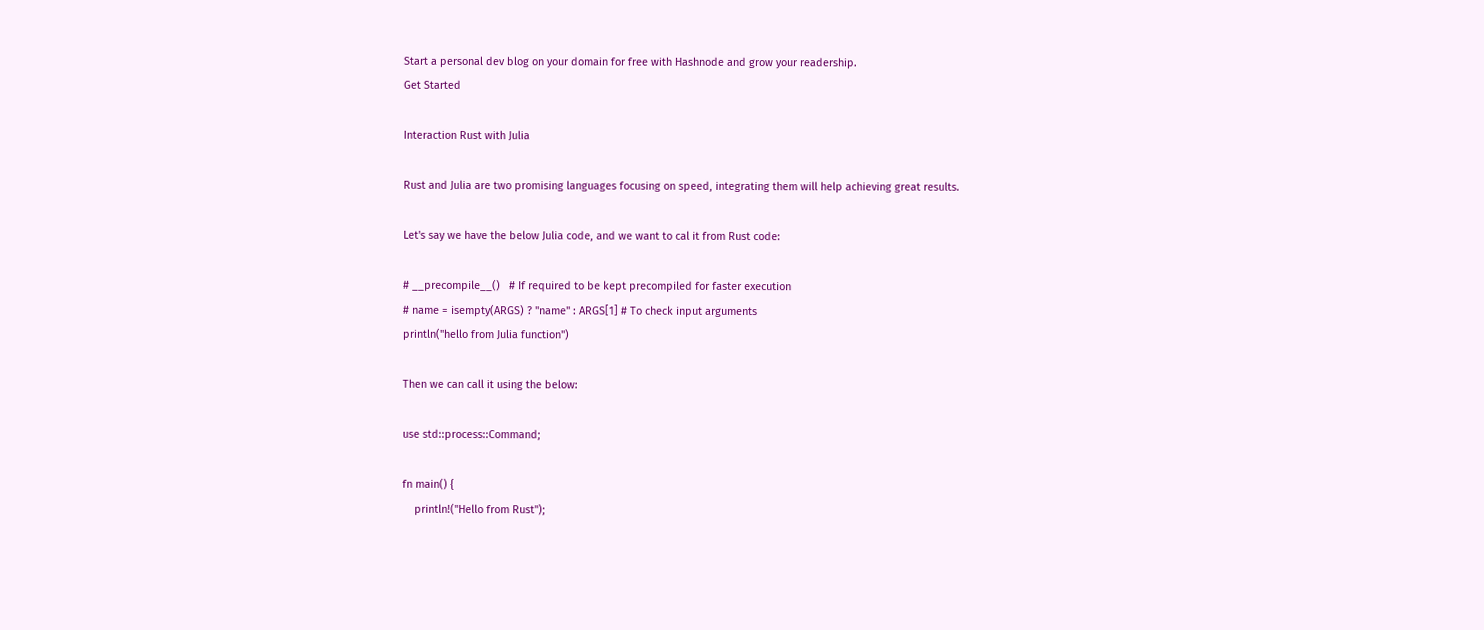Start a personal dev blog on your domain for free with Hashnode and grow your readership.
Get Started

Interaction Rust with Julia

Rust and Julia are two promising languages focusing on speed, integrating them will help achieving great results.

Let's say we have the below Julia code, and we want to cal it from Rust code:

# __precompile__()   # If required to be kept precompiled for faster execution
# name = isempty(ARGS) ? "name" : ARGS[1] # To check input arguments
println("hello from Julia function")

Then we can call it using the below:

use std::process::Command;

fn main() {
    println!("Hello from Rust");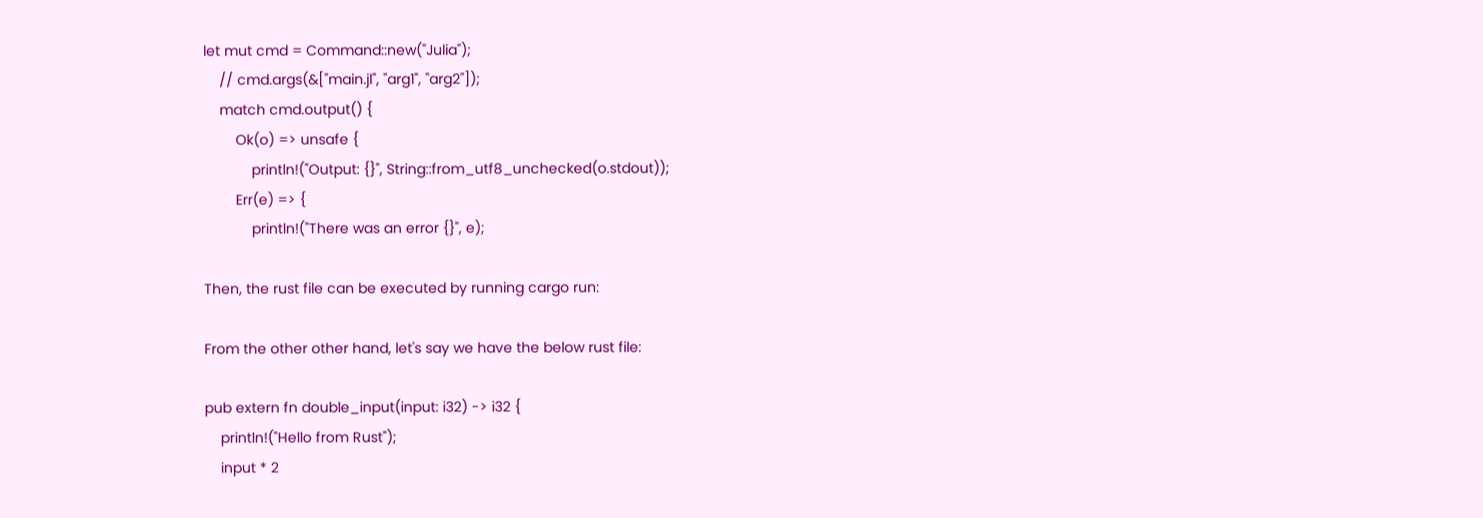let mut cmd = Command::new("Julia");
    // cmd.args(&["main.jl", "arg1", "arg2"]);
    match cmd.output() {
        Ok(o) => unsafe {
            println!("Output: {}", String::from_utf8_unchecked(o.stdout));
        Err(e) => {
            println!("There was an error {}", e);

Then, the rust file can be executed by running cargo run:

From the other other hand, let's say we have the below rust file:

pub extern fn double_input(input: i32) -> i32 {
    println!("Hello from Rust");
    input * 2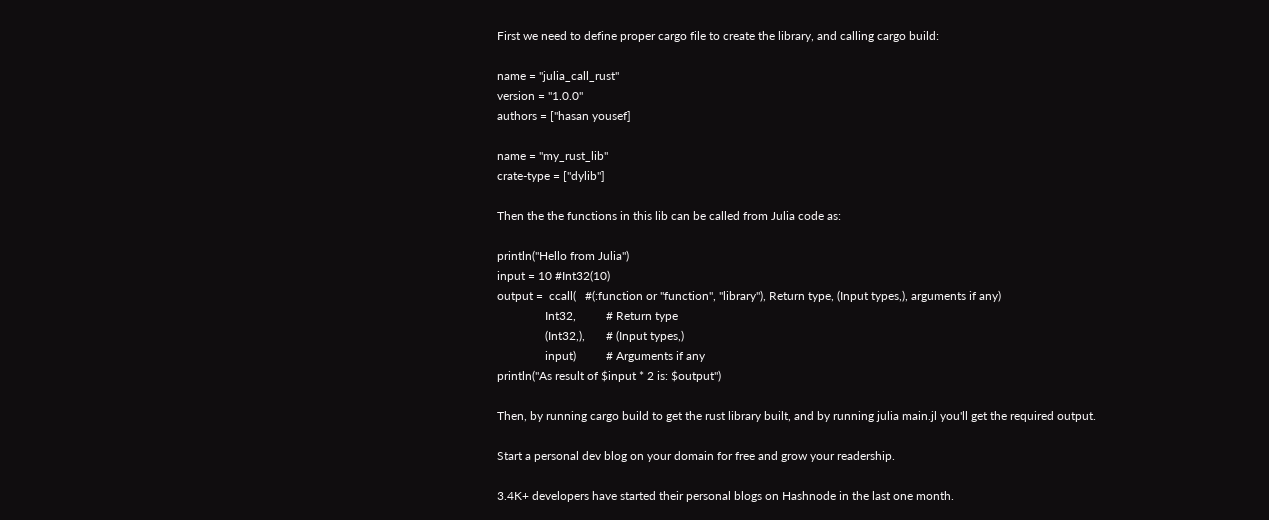First we need to define proper cargo file to create the library, and calling cargo build:

name = "julia_call_rust"
version = "1.0.0"
authors = ["hasan yousef]

name = "my_rust_lib"
crate-type = ["dylib"]

Then the the functions in this lib can be called from Julia code as:

println("Hello from Julia")
input = 10 #Int32(10)
output =  ccall(   #(:function or "function", "library"), Return type, (Input types,), arguments if any)
                Int32,          # Return type
                (Int32,),       # (Input types,)
                input)          # Arguments if any
println("As result of $input * 2 is: $output")

Then, by running cargo build to get the rust library built, and by running julia main.jl you'll get the required output.

Start a personal dev blog on your domain for free and grow your readership.

3.4K+ developers have started their personal blogs on Hashnode in the last one month.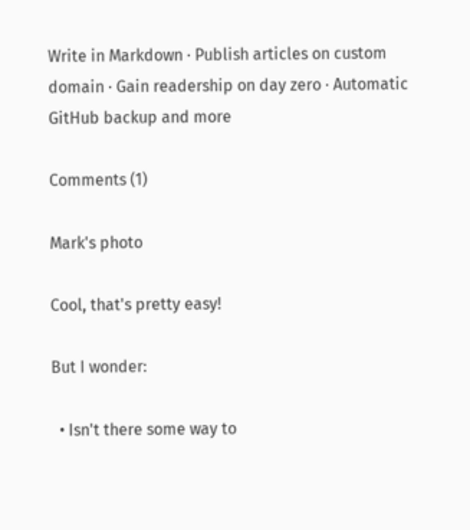Write in Markdown · Publish articles on custom domain · Gain readership on day zero · Automatic GitHub backup and more

Comments (1)

Mark's photo

Cool, that's pretty easy!

But I wonder:

  • Isn't there some way to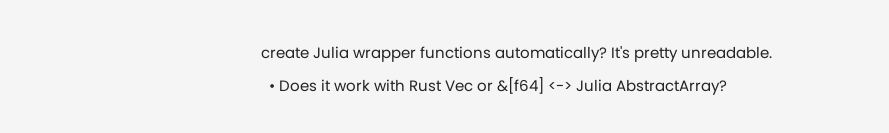create Julia wrapper functions automatically? It's pretty unreadable.
  • Does it work with Rust Vec or &[f64] <-> Julia AbstractArray?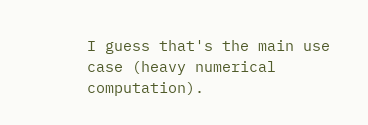I guess that's the main use case (heavy numerical computation).